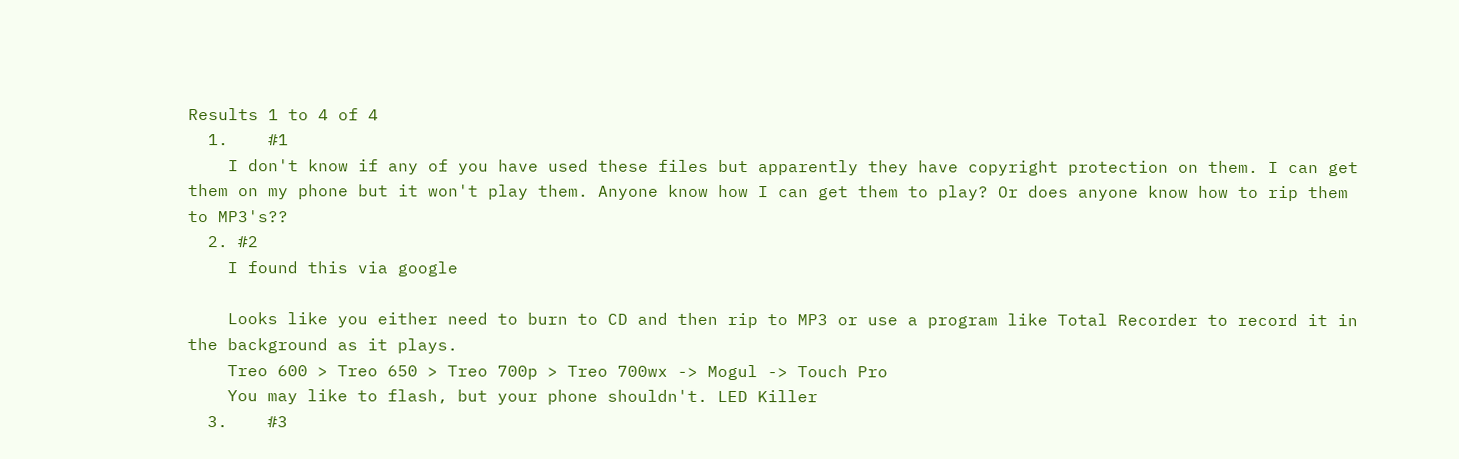Results 1 to 4 of 4
  1.    #1
    I don't know if any of you have used these files but apparently they have copyright protection on them. I can get them on my phone but it won't play them. Anyone know how I can get them to play? Or does anyone know how to rip them to MP3's??
  2. #2
    I found this via google

    Looks like you either need to burn to CD and then rip to MP3 or use a program like Total Recorder to record it in the background as it plays.
    Treo 600 > Treo 650 > Treo 700p > Treo 700wx -> Mogul -> Touch Pro
    You may like to flash, but your phone shouldn't. LED Killer
  3.    #3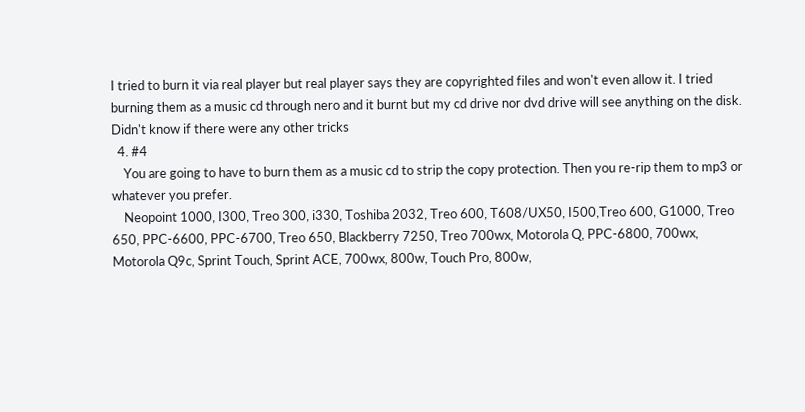I tried to burn it via real player but real player says they are copyrighted files and won't even allow it. I tried burning them as a music cd through nero and it burnt but my cd drive nor dvd drive will see anything on the disk. Didn't know if there were any other tricks
  4. #4
    You are going to have to burn them as a music cd to strip the copy protection. Then you re-rip them to mp3 or whatever you prefer.
    Neopoint 1000, I300, Treo 300, i330, Toshiba 2032, Treo 600, T608/UX50, I500,Treo 600, G1000, Treo 650, PPC-6600, PPC-6700, Treo 650, Blackberry 7250, Treo 700wx, Motorola Q, PPC-6800, 700wx, Motorola Q9c, Sprint Touch, Sprint ACE, 700wx, 800w, Touch Pro, 800w,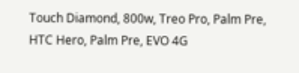Touch Diamond, 800w, Treo Pro, Palm Pre, HTC Hero, Palm Pre, EVO 4G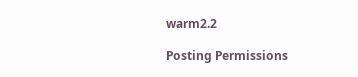warm2.2

Posting Permissions